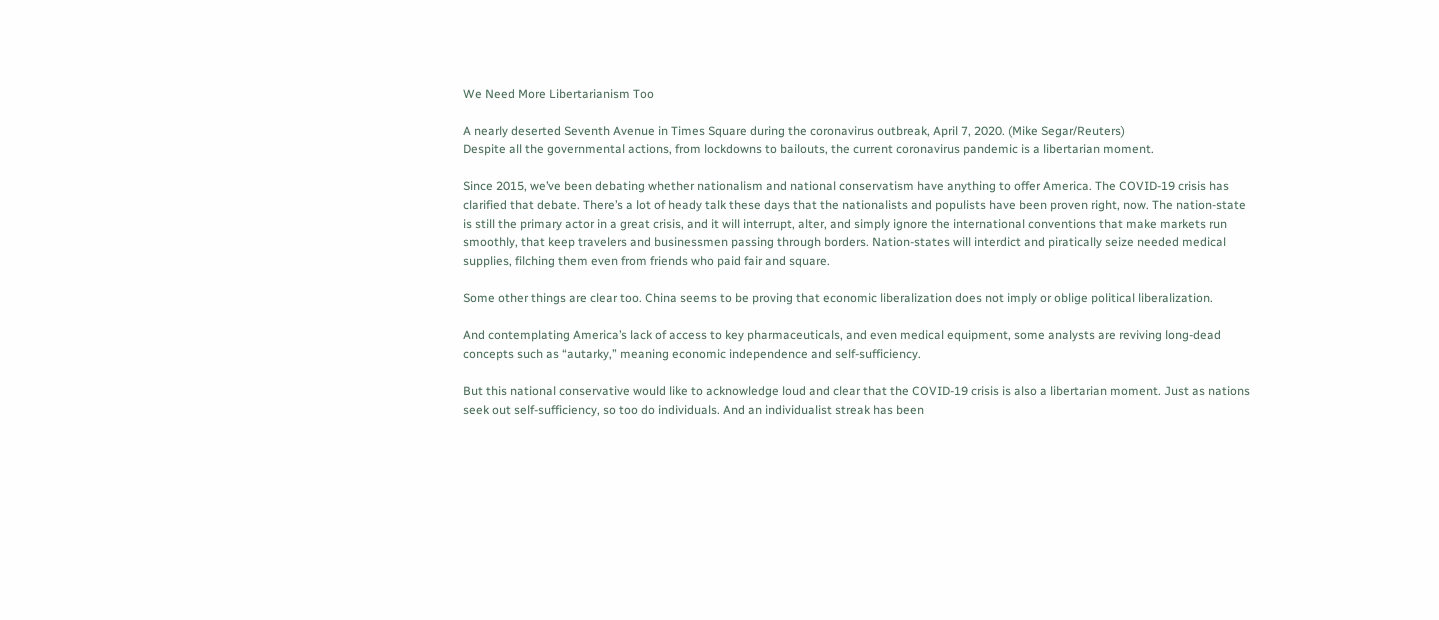We Need More Libertarianism Too

A nearly deserted Seventh Avenue in Times Square during the coronavirus outbreak, April 7, 2020. (Mike Segar/Reuters)
Despite all the governmental actions, from lockdowns to bailouts, the current coronavirus pandemic is a libertarian moment.

Since 2015, we’ve been debating whether nationalism and national conservatism have anything to offer America. The COVID-19 crisis has clarified that debate. There’s a lot of heady talk these days that the nationalists and populists have been proven right, now. The nation-state is still the primary actor in a great crisis, and it will interrupt, alter, and simply ignore the international conventions that make markets run smoothly, that keep travelers and businessmen passing through borders. Nation-states will interdict and piratically seize needed medical supplies, filching them even from friends who paid fair and square.

Some other things are clear too. China seems to be proving that economic liberalization does not imply or oblige political liberalization.

And contemplating America’s lack of access to key pharmaceuticals, and even medical equipment, some analysts are reviving long-dead concepts such as “autarky,” meaning economic independence and self-sufficiency.

But this national conservative would like to acknowledge loud and clear that the COVID-19 crisis is also a libertarian moment. Just as nations seek out self-sufficiency, so too do individuals. And an individualist streak has been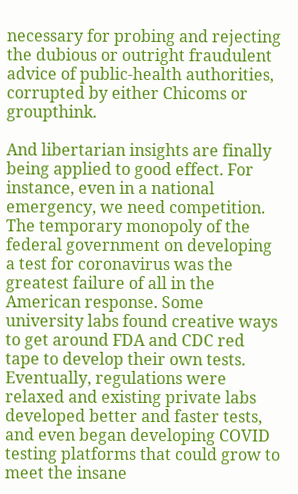necessary for probing and rejecting the dubious or outright fraudulent advice of public-health authorities, corrupted by either Chicoms or groupthink.

And libertarian insights are finally being applied to good effect. For instance, even in a national emergency, we need competition. The temporary monopoly of the federal government on developing a test for coronavirus was the greatest failure of all in the American response. Some university labs found creative ways to get around FDA and CDC red tape to develop their own tests. Eventually, regulations were relaxed and existing private labs developed better and faster tests, and even began developing COVID testing platforms that could grow to meet the insane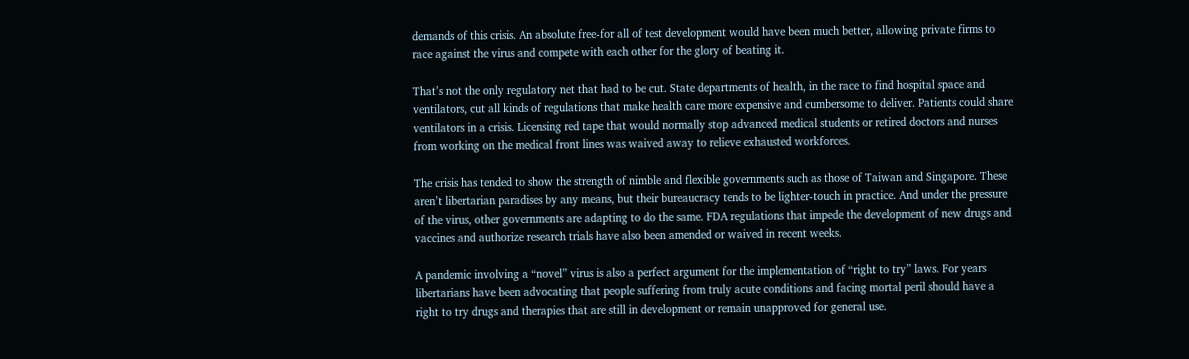demands of this crisis. An absolute free-for all of test development would have been much better, allowing private firms to race against the virus and compete with each other for the glory of beating it.

That’s not the only regulatory net that had to be cut. State departments of health, in the race to find hospital space and ventilators, cut all kinds of regulations that make health care more expensive and cumbersome to deliver. Patients could share ventilators in a crisis. Licensing red tape that would normally stop advanced medical students or retired doctors and nurses from working on the medical front lines was waived away to relieve exhausted workforces.

The crisis has tended to show the strength of nimble and flexible governments such as those of Taiwan and Singapore. These aren’t libertarian paradises by any means, but their bureaucracy tends to be lighter-touch in practice. And under the pressure of the virus, other governments are adapting to do the same. FDA regulations that impede the development of new drugs and vaccines and authorize research trials have also been amended or waived in recent weeks.

A pandemic involving a “novel” virus is also a perfect argument for the implementation of “right to try” laws. For years libertarians have been advocating that people suffering from truly acute conditions and facing mortal peril should have a right to try drugs and therapies that are still in development or remain unapproved for general use.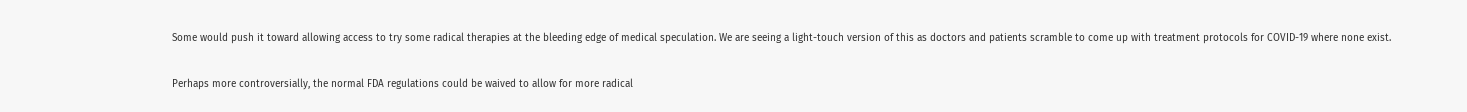Some would push it toward allowing access to try some radical therapies at the bleeding edge of medical speculation. We are seeing a light-touch version of this as doctors and patients scramble to come up with treatment protocols for COVID-19 where none exist.

Perhaps more controversially, the normal FDA regulations could be waived to allow for more radical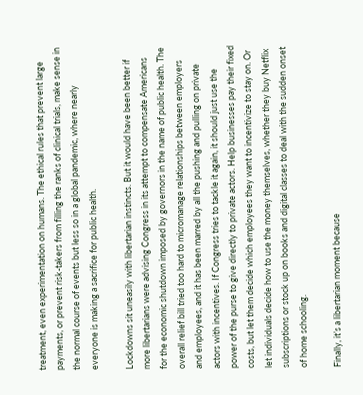treatment, even experimentation on humans. The ethical rules that prevent large payments, or prevent risk-takers from filling the ranks of clinical trials, make sense in the normal course of events but less so in a global pandemic, where nearly everyone is making a sacrifice for public health.

Lockdowns sit uneasily with libertarian instincts. But it would have been better if more libertarians were advising Congress in its attempt to compensate Americans for the economic shutdown imposed by governors in the name of public health. The overall relief bill tried too hard to micromanage relationships between employers and employees, and it has been marred by all the pushing and pulling on private actors with incentives. If Congress tries to tackle it again, it should just use the power of the purse to give directly to private actors. Help businesses pay their fixed costs, but let them decide which employees they want to incentivize to stay on. Or let individuals decide how to use the money themselves, whether they buy Netflix subscriptions or stock up on books and digital classes to deal with the sudden onset of home schooling.

Finally, it’s a libertarian moment because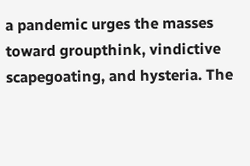a pandemic urges the masses toward groupthink, vindictive scapegoating, and hysteria. The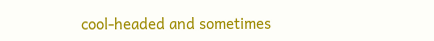cool-headed and sometimes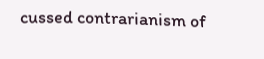cussed contrarianism of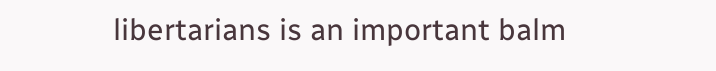libertarians is an important balm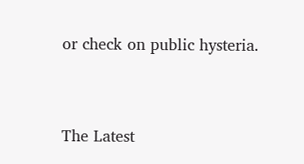or check on public hysteria.


The Latest